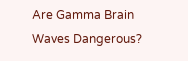Are Gamma Brain Waves Dangerous?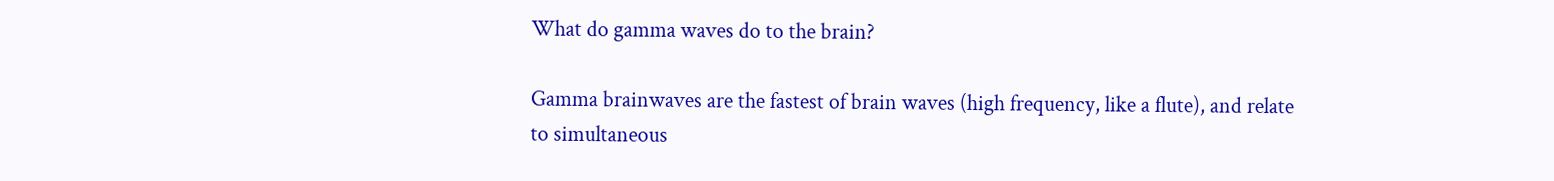What do gamma waves do to the brain?

Gamma brainwaves are the fastest of brain waves (high frequency, like a flute), and relate to simultaneous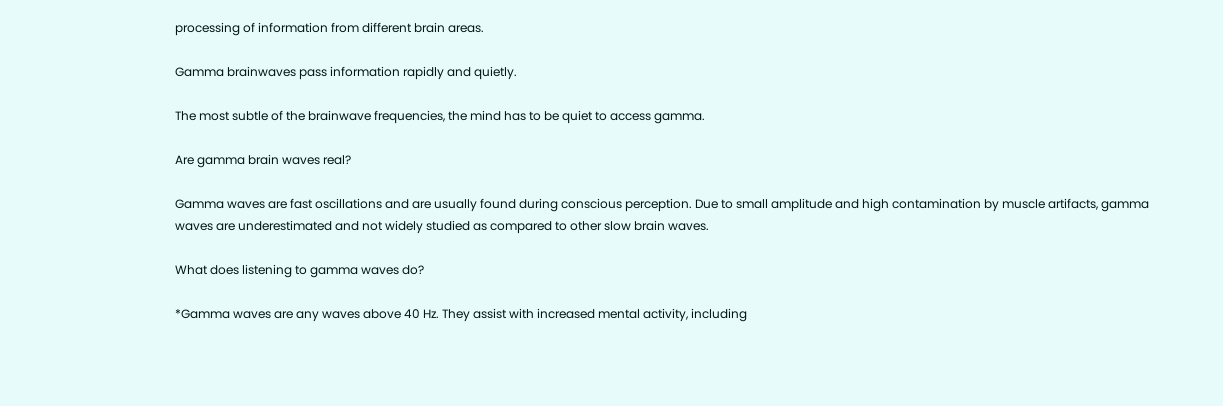processing of information from different brain areas.

Gamma brainwaves pass information rapidly and quietly.

The most subtle of the brainwave frequencies, the mind has to be quiet to access gamma.

Are gamma brain waves real?

Gamma waves are fast oscillations and are usually found during conscious perception. Due to small amplitude and high contamination by muscle artifacts, gamma waves are underestimated and not widely studied as compared to other slow brain waves.

What does listening to gamma waves do?

*Gamma waves are any waves above 40 Hz. They assist with increased mental activity, including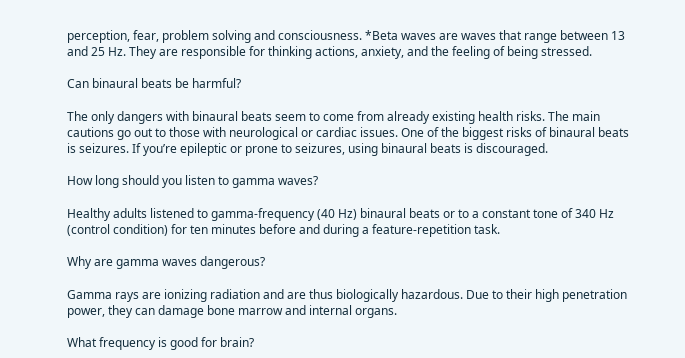perception, fear, problem solving and consciousness. *Beta waves are waves that range between 13 and 25 Hz. They are responsible for thinking actions, anxiety, and the feeling of being stressed.

Can binaural beats be harmful?

The only dangers with binaural beats seem to come from already existing health risks. The main cautions go out to those with neurological or cardiac issues. One of the biggest risks of binaural beats is seizures. If you’re epileptic or prone to seizures, using binaural beats is discouraged.

How long should you listen to gamma waves?

Healthy adults listened to gamma-frequency (40 Hz) binaural beats or to a constant tone of 340 Hz (control condition) for ten minutes before and during a feature-repetition task.

Why are gamma waves dangerous?

Gamma rays are ionizing radiation and are thus biologically hazardous. Due to their high penetration power, they can damage bone marrow and internal organs.

What frequency is good for brain?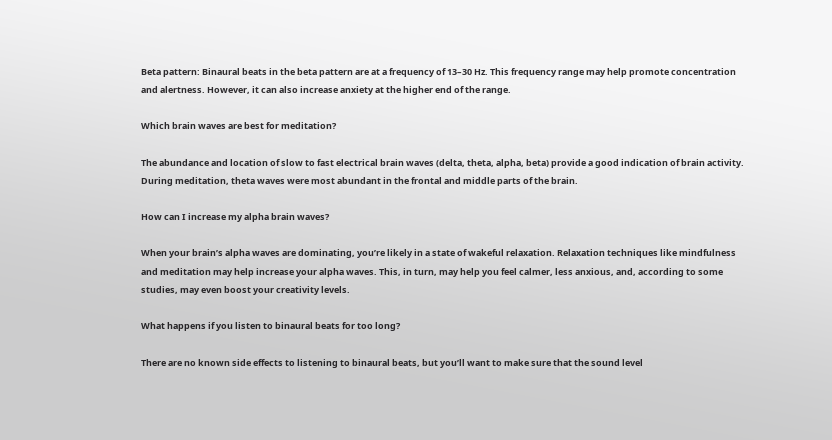Beta pattern: Binaural beats in the beta pattern are at a frequency of 13–30 Hz. This frequency range may help promote concentration and alertness. However, it can also increase anxiety at the higher end of the range.

Which brain waves are best for meditation?

The abundance and location of slow to fast electrical brain waves (delta, theta, alpha, beta) provide a good indication of brain activity. During meditation, theta waves were most abundant in the frontal and middle parts of the brain.

How can I increase my alpha brain waves?

When your brain’s alpha waves are dominating, you’re likely in a state of wakeful relaxation. Relaxation techniques like mindfulness and meditation may help increase your alpha waves. This, in turn, may help you feel calmer, less anxious, and, according to some studies, may even boost your creativity levels.

What happens if you listen to binaural beats for too long?

There are no known side effects to listening to binaural beats, but you’ll want to make sure that the sound level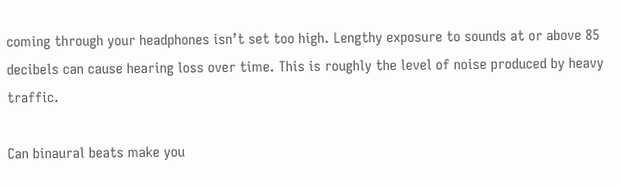coming through your headphones isn’t set too high. Lengthy exposure to sounds at or above 85 decibels can cause hearing loss over time. This is roughly the level of noise produced by heavy traffic.

Can binaural beats make you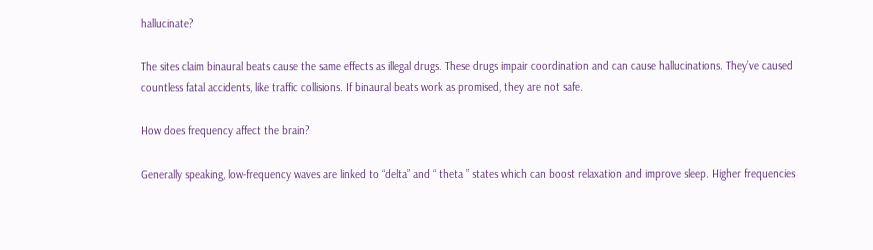hallucinate?

The sites claim binaural beats cause the same effects as illegal drugs. These drugs impair coordination and can cause hallucinations. They’ve caused countless fatal accidents, like traffic collisions. If binaural beats work as promised, they are not safe.

How does frequency affect the brain?

Generally speaking, low-frequency waves are linked to “delta” and “ theta ” states which can boost relaxation and improve sleep. Higher frequencies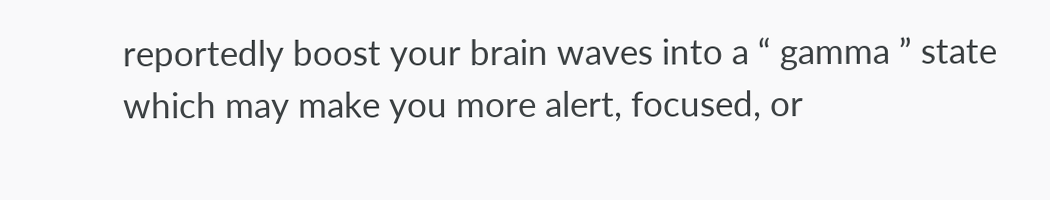reportedly boost your brain waves into a “ gamma ” state which may make you more alert, focused, or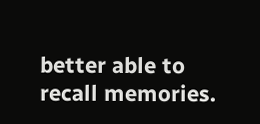better able to recall memories.